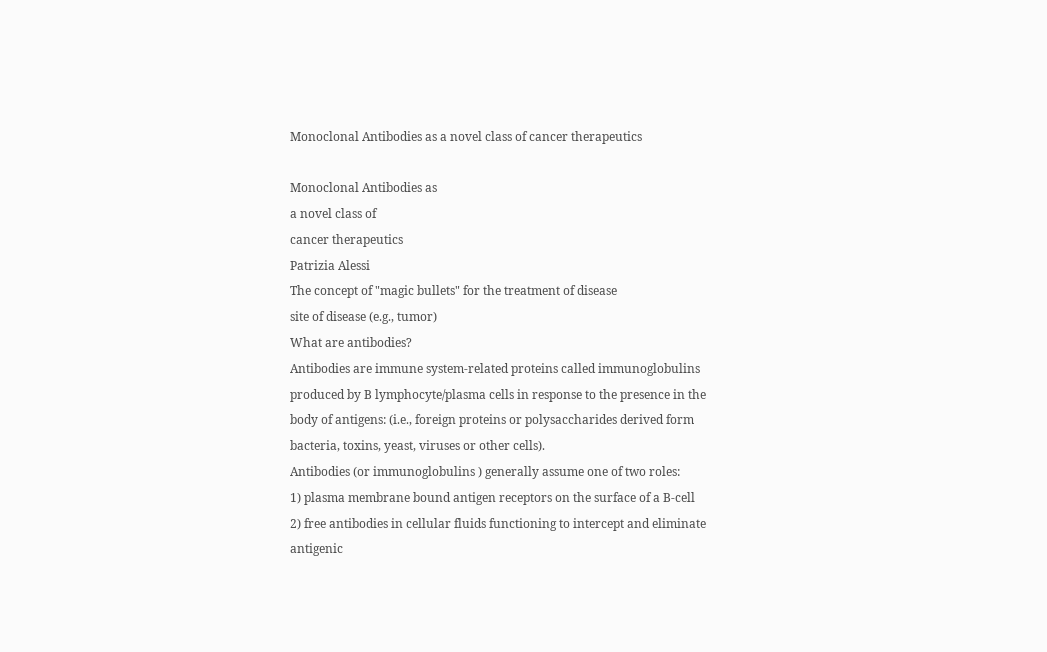Monoclonal Antibodies as a novel class of cancer therapeutics

Monoclonal Antibodies as
a novel class of
cancer therapeutics
Patrizia Alessi
The concept of "magic bullets" for the treatment of disease
site of disease (e.g., tumor)
What are antibodies?
Antibodies are immune system-related proteins called immunoglobulins
produced by B lymphocyte/plasma cells in response to the presence in the
body of antigens: (i.e., foreign proteins or polysaccharides derived form
bacteria, toxins, yeast, viruses or other cells).
Antibodies (or immunoglobulins ) generally assume one of two roles:
1) plasma membrane bound antigen receptors on the surface of a B-cell
2) free antibodies in cellular fluids functioning to intercept and eliminate
antigenic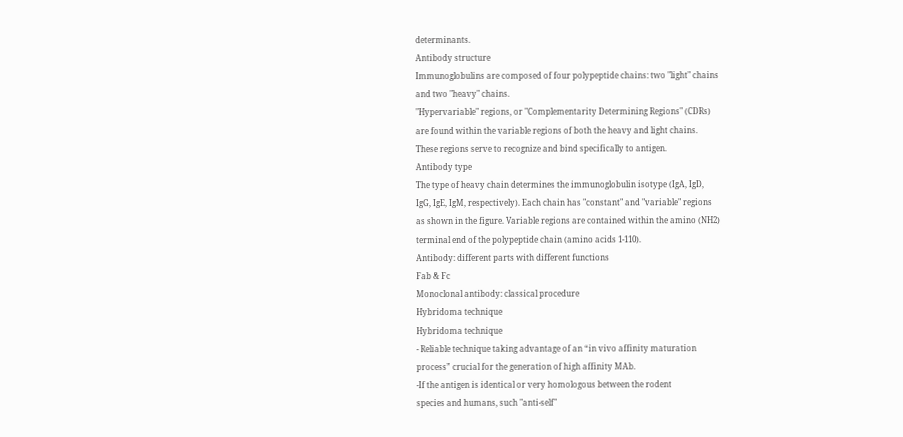determinants.
Antibody structure
Immunoglobulins are composed of four polypeptide chains: two "light" chains
and two "heavy" chains.
"Hypervariable" regions, or "Complementarity Determining Regions" (CDRs)
are found within the variable regions of both the heavy and light chains.
These regions serve to recognize and bind specifically to antigen.
Antibody type
The type of heavy chain determines the immunoglobulin isotype (IgA, IgD,
IgG, IgE, IgM, respectively). Each chain has "constant" and "variable" regions
as shown in the figure. Variable regions are contained within the amino (NH2)
terminal end of the polypeptide chain (amino acids 1-110).
Antibody: different parts with different functions
Fab & Fc
Monoclonal antibody: classical procedure
Hybridoma technique
Hybridoma technique
- Reliable technique taking advantage of an “in vivo affinity maturation
process” crucial for the generation of high affinity MAb.
-If the antigen is identical or very homologous between the rodent
species and humans, such "anti-self"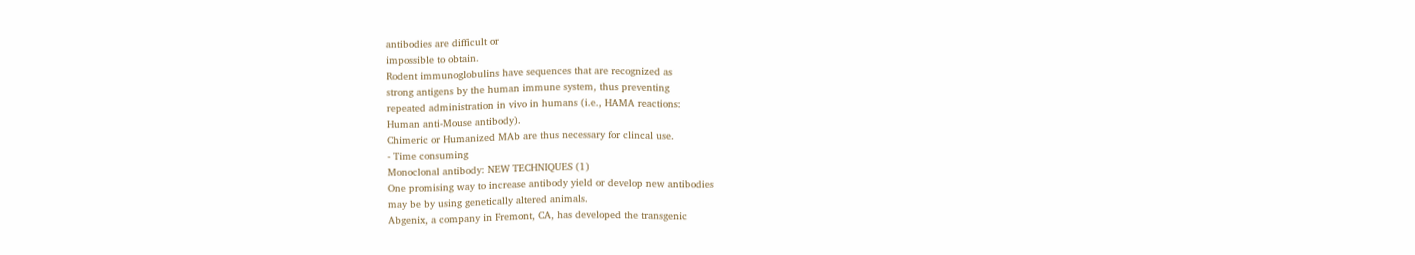antibodies are difficult or
impossible to obtain.
Rodent immunoglobulins have sequences that are recognized as
strong antigens by the human immune system, thus preventing
repeated administration in vivo in humans (i.e., HAMA reactions:
Human anti-Mouse antibody).
Chimeric or Humanized MAb are thus necessary for clincal use.
- Time consuming
Monoclonal antibody: NEW TECHNIQUES (1)
One promising way to increase antibody yield or develop new antibodies
may be by using genetically altered animals.
Abgenix, a company in Fremont, CA, has developed the transgenic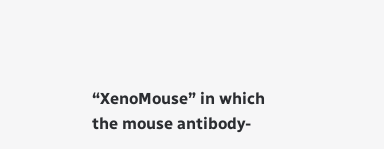“XenoMouse” in which the mouse antibody-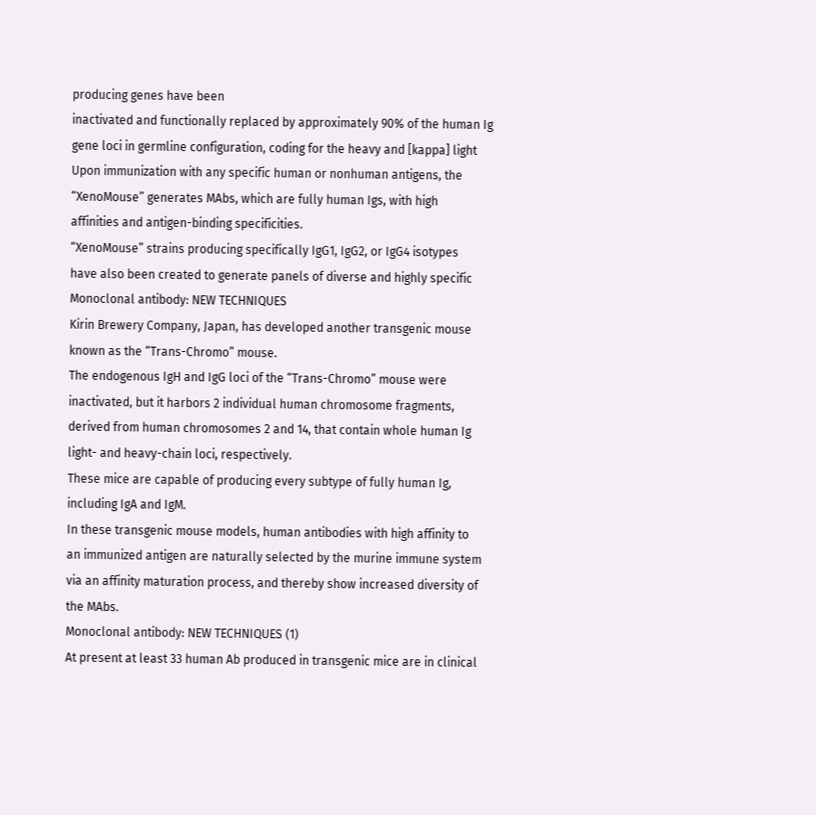producing genes have been
inactivated and functionally replaced by approximately 90% of the human Ig
gene loci in germline configuration, coding for the heavy and [kappa] light
Upon immunization with any specific human or nonhuman antigens, the
“XenoMouse” generates MAbs, which are fully human Igs, with high
affinities and antigen-binding specificities.
“XenoMouse” strains producing specifically IgG1, IgG2, or IgG4 isotypes
have also been created to generate panels of diverse and highly specific
Monoclonal antibody: NEW TECHNIQUES
Kirin Brewery Company, Japan, has developed another transgenic mouse
known as the “Trans-Chromo” mouse.
The endogenous IgH and IgG loci of the “Trans-Chromo” mouse were
inactivated, but it harbors 2 individual human chromosome fragments,
derived from human chromosomes 2 and 14, that contain whole human Ig
light- and heavy-chain loci, respectively.
These mice are capable of producing every subtype of fully human Ig,
including IgA and IgM.
In these transgenic mouse models, human antibodies with high affinity to
an immunized antigen are naturally selected by the murine immune system
via an affinity maturation process, and thereby show increased diversity of
the MAbs.
Monoclonal antibody: NEW TECHNIQUES (1)
At present at least 33 human Ab produced in transgenic mice are in clinical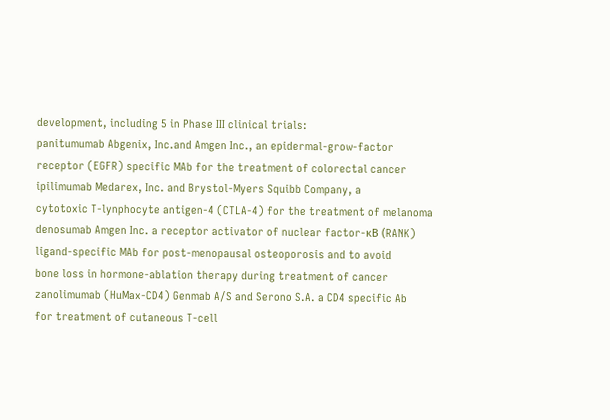development, including 5 in Phase III clinical trials:
panitumumab Abgenix, Inc.and Amgen Inc., an epidermal-grow-factor
receptor (EGFR) specific MAb for the treatment of colorectal cancer
ipilimumab Medarex, Inc. and Brystol-Myers Squibb Company, a
cytotoxic T-lynphocyte antigen-4 (CTLA-4) for the treatment of melanoma
denosumab Amgen Inc. a receptor activator of nuclear factor-κB (RANK)
ligand-specific MAb for post-menopausal osteoporosis and to avoid
bone loss in hormone-ablation therapy during treatment of cancer
zanolimumab (HuMax-CD4) Genmab A/S and Serono S.A. a CD4 specific Ab
for treatment of cutaneous T-cell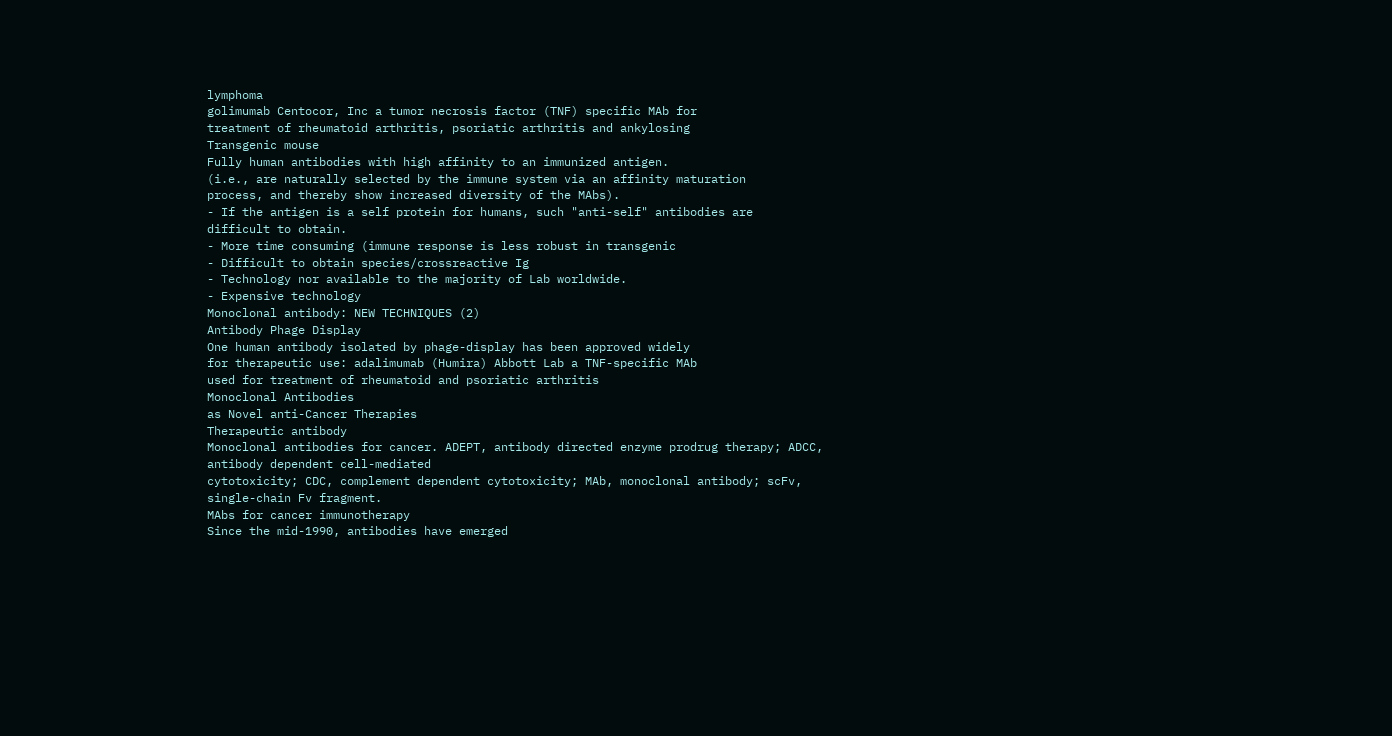lymphoma
golimumab Centocor, Inc a tumor necrosis factor (TNF) specific MAb for
treatment of rheumatoid arthritis, psoriatic arthritis and ankylosing
Transgenic mouse
Fully human antibodies with high affinity to an immunized antigen.
(i.e., are naturally selected by the immune system via an affinity maturation
process, and thereby show increased diversity of the MAbs).
- If the antigen is a self protein for humans, such "anti-self" antibodies are
difficult to obtain.
- More time consuming (immune response is less robust in transgenic
- Difficult to obtain species/crossreactive Ig
- Technology nor available to the majority of Lab worldwide.
- Expensive technology
Monoclonal antibody: NEW TECHNIQUES (2)
Antibody Phage Display
One human antibody isolated by phage-display has been approved widely
for therapeutic use: adalimumab (Humira) Abbott Lab a TNF-specific MAb
used for treatment of rheumatoid and psoriatic arthritis
Monoclonal Antibodies
as Novel anti-Cancer Therapies
Therapeutic antibody
Monoclonal antibodies for cancer. ADEPT, antibody directed enzyme prodrug therapy; ADCC, antibody dependent cell-mediated
cytotoxicity; CDC, complement dependent cytotoxicity; MAb, monoclonal antibody; scFv, single-chain Fv fragment.
MAbs for cancer immunotherapy
Since the mid-1990, antibodies have emerged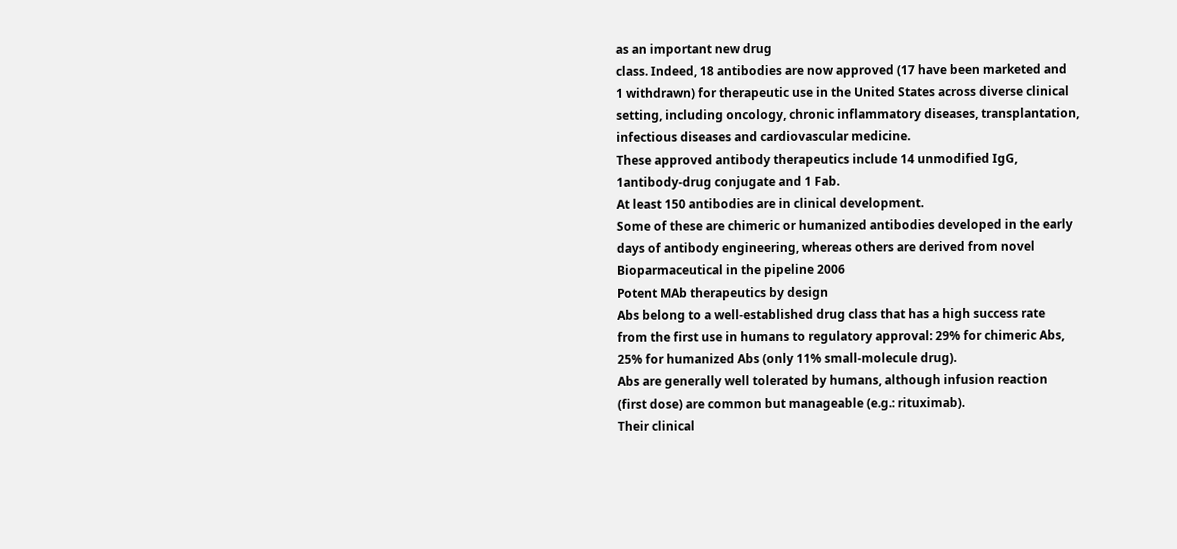as an important new drug
class. Indeed, 18 antibodies are now approved (17 have been marketed and
1 withdrawn) for therapeutic use in the United States across diverse clinical
setting, including oncology, chronic inflammatory diseases, transplantation,
infectious diseases and cardiovascular medicine.
These approved antibody therapeutics include 14 unmodified IgG,
1antibody-drug conjugate and 1 Fab.
At least 150 antibodies are in clinical development.
Some of these are chimeric or humanized antibodies developed in the early
days of antibody engineering, whereas others are derived from novel
Bioparmaceutical in the pipeline 2006
Potent MAb therapeutics by design
Abs belong to a well-established drug class that has a high success rate
from the first use in humans to regulatory approval: 29% for chimeric Abs,
25% for humanized Abs (only 11% small-molecule drug).
Abs are generally well tolerated by humans, although infusion reaction
(first dose) are common but manageable (e.g.: rituximab).
Their clinical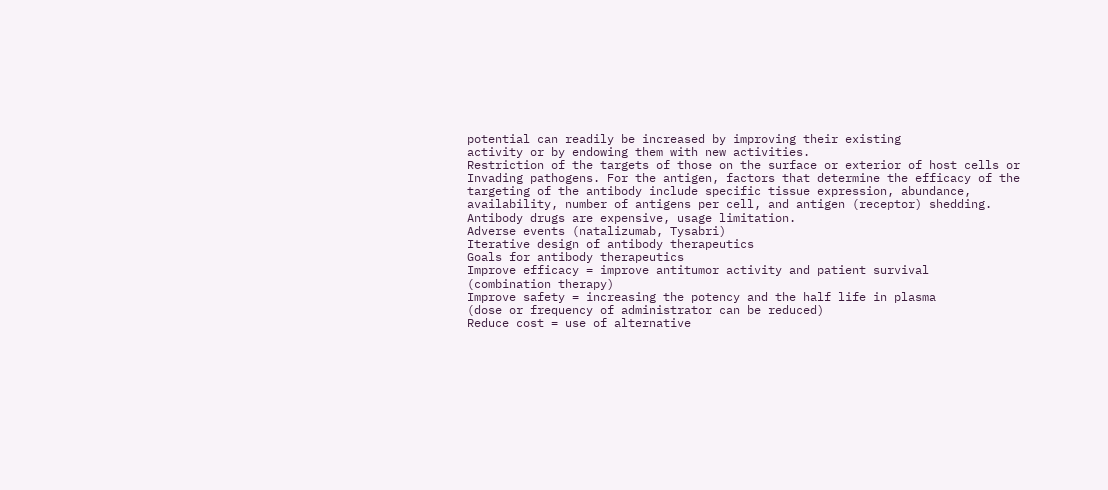potential can readily be increased by improving their existing
activity or by endowing them with new activities.
Restriction of the targets of those on the surface or exterior of host cells or
Invading pathogens. For the antigen, factors that determine the efficacy of the
targeting of the antibody include specific tissue expression, abundance,
availability, number of antigens per cell, and antigen (receptor) shedding.
Antibody drugs are expensive, usage limitation.
Adverse events (natalizumab, Tysabri)
Iterative design of antibody therapeutics
Goals for antibody therapeutics
Improve efficacy = improve antitumor activity and patient survival
(combination therapy)
Improve safety = increasing the potency and the half life in plasma
(dose or frequency of administrator can be reduced)
Reduce cost = use of alternative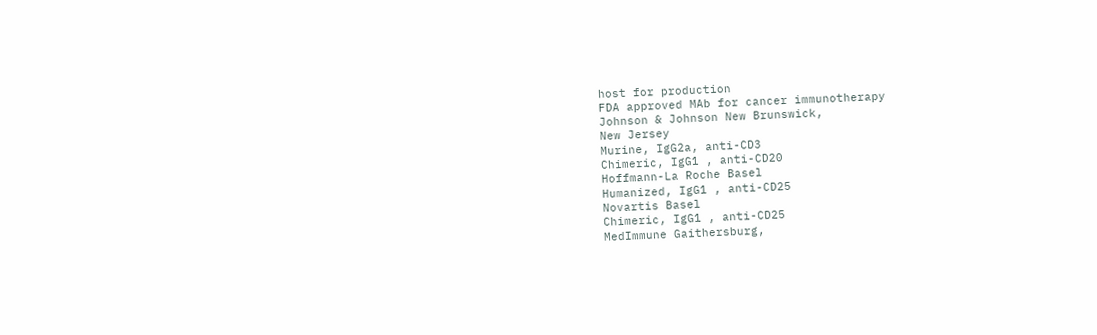host for production
FDA approved MAb for cancer immunotherapy
Johnson & Johnson New Brunswick,
New Jersey
Murine, IgG2a, anti-CD3
Chimeric, IgG1 , anti-CD20
Hoffmann-La Roche Basel
Humanized, IgG1 , anti-CD25
Novartis Basel
Chimeric, IgG1 , anti-CD25
MedImmune Gaithersburg,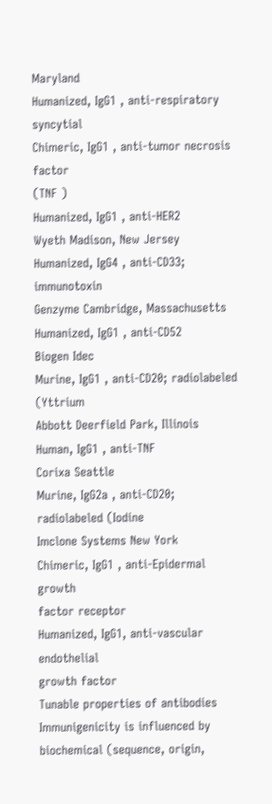Maryland
Humanized, IgG1 , anti-respiratory syncytial
Chimeric, IgG1 , anti-tumor necrosis factor
(TNF )
Humanized, IgG1 , anti-HER2
Wyeth Madison, New Jersey
Humanized, IgG4 , anti-CD33; immunotoxin
Genzyme Cambridge, Massachusetts
Humanized, IgG1 , anti-CD52
Biogen Idec
Murine, IgG1 , anti-CD20; radiolabeled (Yttrium
Abbott Deerfield Park, Illinois
Human, IgG1 , anti-TNF
Corixa Seattle
Murine, IgG2a , anti-CD20; radiolabeled (Iodine
Imclone Systems New York
Chimeric, IgG1 , anti-Epidermal growth
factor receptor
Humanized, IgG1, anti-vascular endothelial
growth factor
Tunable properties of antibodies
Immunigenicity is influenced by biochemical (sequence, origin,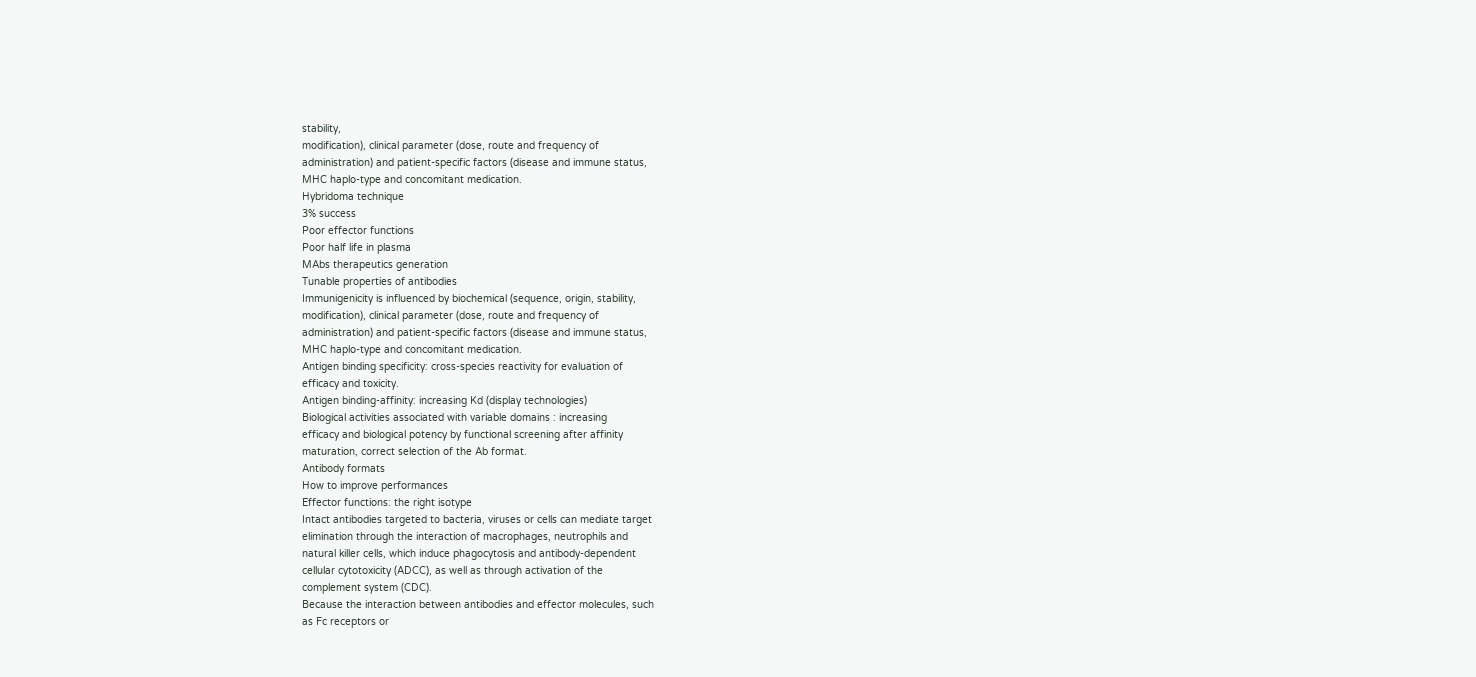stability,
modification), clinical parameter (dose, route and frequency of
administration) and patient-specific factors (disease and immune status,
MHC haplo-type and concomitant medication.
Hybridoma technique
3% success
Poor effector functions
Poor half life in plasma
MAbs therapeutics generation
Tunable properties of antibodies
Immunigenicity is influenced by biochemical (sequence, origin, stability,
modification), clinical parameter (dose, route and frequency of
administration) and patient-specific factors (disease and immune status,
MHC haplo-type and concomitant medication.
Antigen binding specificity: cross-species reactivity for evaluation of
efficacy and toxicity.
Antigen binding-affinity: increasing Kd (display technologies)
Biological activities associated with variable domains : increasing
efficacy and biological potency by functional screening after affinity
maturation, correct selection of the Ab format.
Antibody formats
How to improve performances
Effector functions: the right isotype
Intact antibodies targeted to bacteria, viruses or cells can mediate target
elimination through the interaction of macrophages, neutrophils and
natural killer cells, which induce phagocytosis and antibody-dependent
cellular cytotoxicity (ADCC), as well as through activation of the
complement system (CDC).
Because the interaction between antibodies and effector molecules, such
as Fc receptors or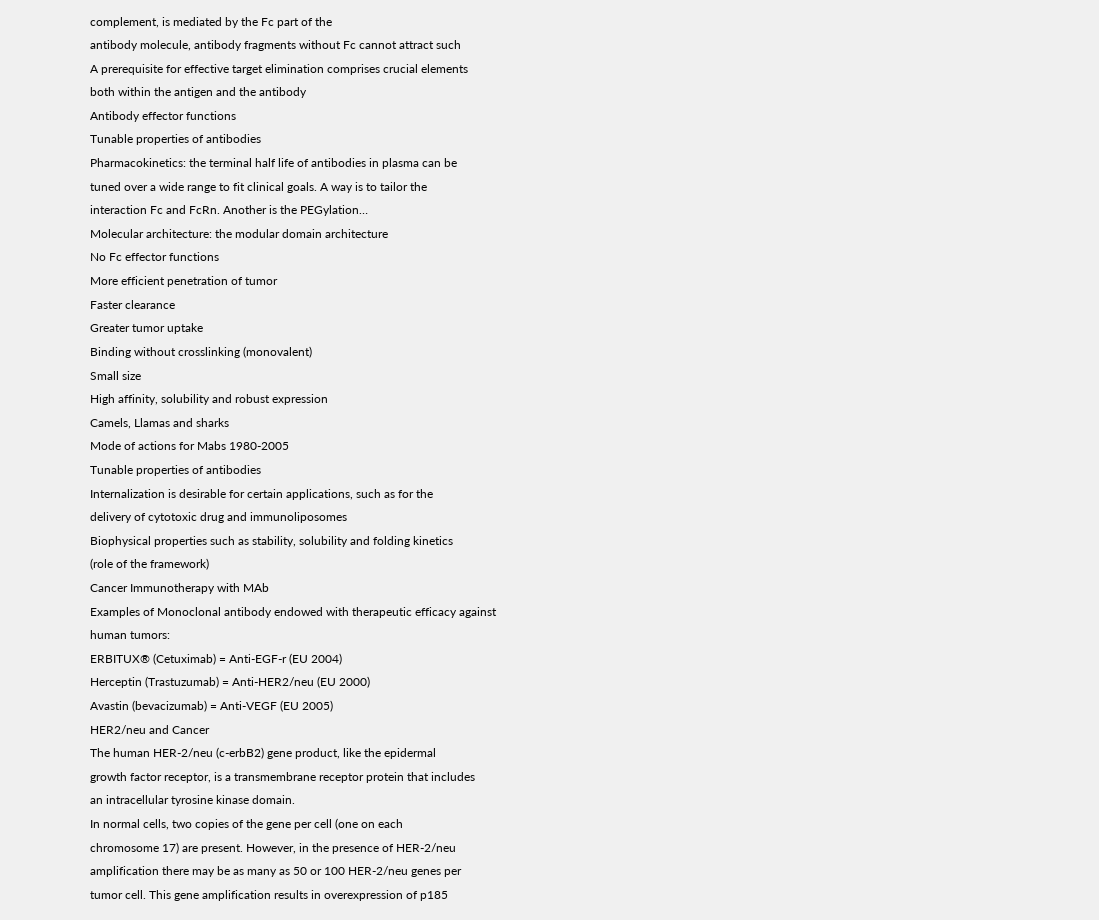complement, is mediated by the Fc part of the
antibody molecule, antibody fragments without Fc cannot attract such
A prerequisite for effective target elimination comprises crucial elements
both within the antigen and the antibody
Antibody effector functions
Tunable properties of antibodies
Pharmacokinetics: the terminal half life of antibodies in plasma can be
tuned over a wide range to fit clinical goals. A way is to tailor the
interaction Fc and FcRn. Another is the PEGylation…
Molecular architecture: the modular domain architecture
No Fc effector functions
More efficient penetration of tumor
Faster clearance
Greater tumor uptake
Binding without crosslinking (monovalent)
Small size
High affinity, solubility and robust expression
Camels, Llamas and sharks
Mode of actions for Mabs 1980-2005
Tunable properties of antibodies
Internalization is desirable for certain applications, such as for the
delivery of cytotoxic drug and immunoliposomes
Biophysical properties such as stability, solubility and folding kinetics
(role of the framework)
Cancer Immunotherapy with MAb
Examples of Monoclonal antibody endowed with therapeutic efficacy against
human tumors:
ERBITUX® (Cetuximab) = Anti-EGF-r (EU 2004)
Herceptin (Trastuzumab) = Anti-HER2/neu (EU 2000)
Avastin (bevacizumab) = Anti-VEGF (EU 2005)
HER2/neu and Cancer
The human HER-2/neu (c-erbB2) gene product, like the epidermal
growth factor receptor, is a transmembrane receptor protein that includes
an intracellular tyrosine kinase domain.
In normal cells, two copies of the gene per cell (one on each
chromosome 17) are present. However, in the presence of HER-2/neu
amplification there may be as many as 50 or 100 HER-2/neu genes per
tumor cell. This gene amplification results in overexpression of p185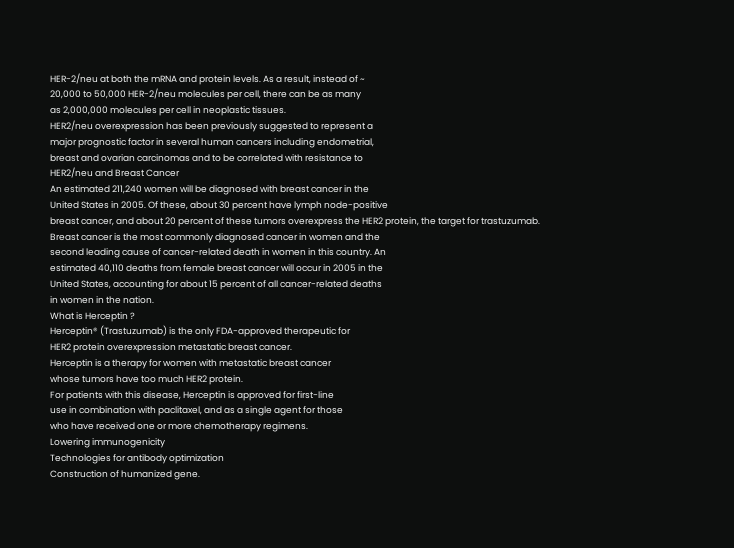HER-2/neu at both the mRNA and protein levels. As a result, instead of ~
20,000 to 50,000 HER-2/neu molecules per cell, there can be as many
as 2,000,000 molecules per cell in neoplastic tissues.
HER2/neu overexpression has been previously suggested to represent a
major prognostic factor in several human cancers including endometrial,
breast and ovarian carcinomas and to be correlated with resistance to
HER2/neu and Breast Cancer
An estimated 211,240 women will be diagnosed with breast cancer in the
United States in 2005. Of these, about 30 percent have lymph node-positive
breast cancer, and about 20 percent of these tumors overexpress the HER2 protein, the target for trastuzumab.
Breast cancer is the most commonly diagnosed cancer in women and the
second leading cause of cancer-related death in women in this country. An
estimated 40,110 deaths from female breast cancer will occur in 2005 in the
United States, accounting for about 15 percent of all cancer-related deaths
in women in the nation.
What is Herceptin ?
Herceptin® (Trastuzumab) is the only FDA-approved therapeutic for
HER2 protein overexpression metastatic breast cancer.
Herceptin is a therapy for women with metastatic breast cancer
whose tumors have too much HER2 protein.
For patients with this disease, Herceptin is approved for first-line
use in combination with paclitaxel, and as a single agent for those
who have received one or more chemotherapy regimens.
Lowering immunogenicity
Technologies for antibody optimization
Construction of humanized gene.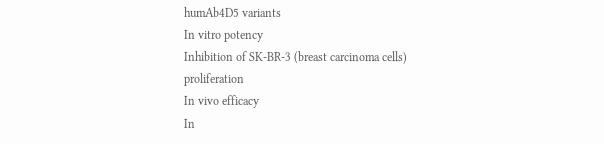humAb4D5 variants
In vitro potency
Inhibition of SK-BR-3 (breast carcinoma cells) proliferation
In vivo efficacy
In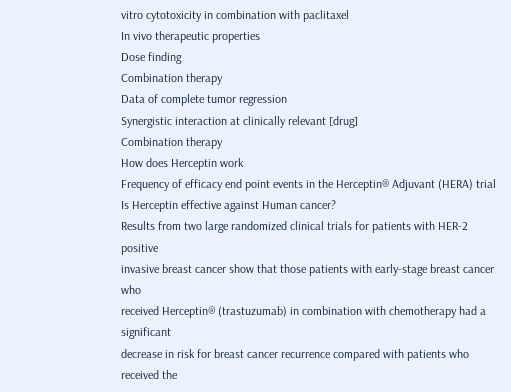vitro cytotoxicity in combination with paclitaxel
In vivo therapeutic properties
Dose finding
Combination therapy
Data of complete tumor regression
Synergistic interaction at clinically relevant [drug]
Combination therapy
How does Herceptin work
Frequency of efficacy end point events in the Herceptin® Adjuvant (HERA) trial
Is Herceptin effective against Human cancer?
Results from two large randomized clinical trials for patients with HER-2 positive
invasive breast cancer show that those patients with early-stage breast cancer who
received Herceptin® (trastuzumab) in combination with chemotherapy had a significant
decrease in risk for breast cancer recurrence compared with patients who received the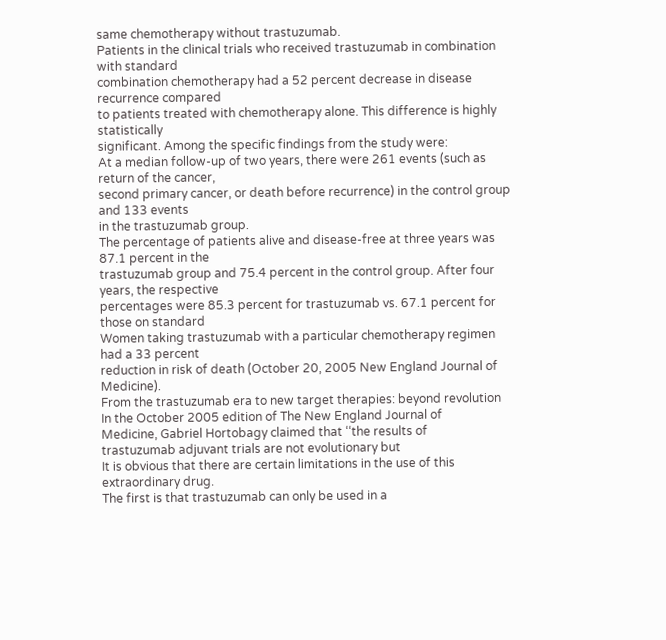same chemotherapy without trastuzumab.
Patients in the clinical trials who received trastuzumab in combination with standard
combination chemotherapy had a 52 percent decrease in disease recurrence compared
to patients treated with chemotherapy alone. This difference is highly statistically
significant. Among the specific findings from the study were:
At a median follow-up of two years, there were 261 events (such as return of the cancer,
second primary cancer, or death before recurrence) in the control group and 133 events
in the trastuzumab group.
The percentage of patients alive and disease-free at three years was 87.1 percent in the
trastuzumab group and 75.4 percent in the control group. After four years, the respective
percentages were 85.3 percent for trastuzumab vs. 67.1 percent for those on standard
Women taking trastuzumab with a particular chemotherapy regimen had a 33 percent
reduction in risk of death (October 20, 2005 New England Journal of Medicine).
From the trastuzumab era to new target therapies: beyond revolution
In the October 2005 edition of The New England Journal of
Medicine, Gabriel Hortobagy claimed that ‘‘the results of
trastuzumab adjuvant trials are not evolutionary but
It is obvious that there are certain limitations in the use of this extraordinary drug.
The first is that trastuzumab can only be used in a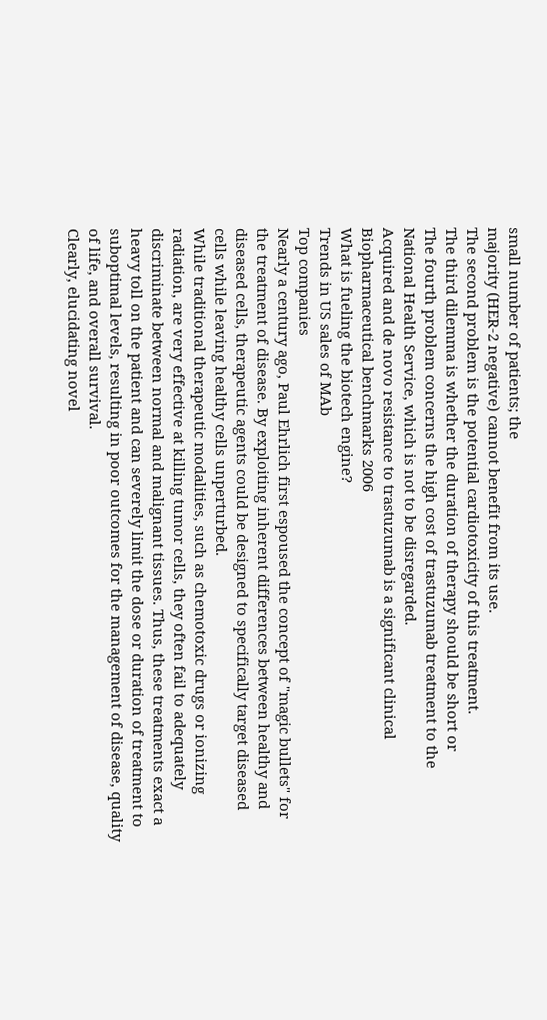small number of patients; the
majority (HER-2 negative) cannot benefit from its use.
The second problem is the potential cardiotoxicity of this treatment.
The third dilemma is whether the duration of therapy should be short or
The fourth problem concerns the high cost of trastuzumab treatment to the
National Health Service, which is not to be disregarded.
Acquired and de novo resistance to trastuzumab is a significant clinical
Biopharmaceutical benchmarks 2006
What is fueling the biotech engine?
Trends in US sales of MAb
Top companies
Nearly a century ago, Paul Ehrlich first espoused the concept of "magic bullets" for
the treatment of disease. By exploiting inherent differences between healthy and
diseased cells, therapeutic agents could be designed to specifically target diseased
cells while leaving healthy cells unperturbed.
While traditional therapeutic modalities, such as chemotoxic drugs or ionizing
radiation, are very effective at killing tumor cells, they often fail to adequately
discriminate between normal and malignant tissues. Thus, these treatments exact a
heavy toll on the patient and can severely limit the dose or duration of treatment to
suboptimal levels, resulting in poor outcomes for the management of disease, quality
of life, and overall survival.
Clearly, elucidating novel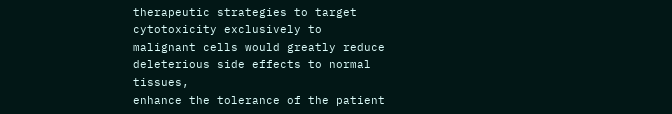therapeutic strategies to target cytotoxicity exclusively to
malignant cells would greatly reduce deleterious side effects to normal tissues,
enhance the tolerance of the patient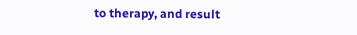to therapy, and result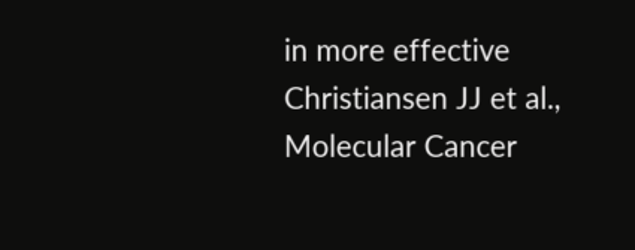in more effective
Christiansen JJ et al., Molecular Cancer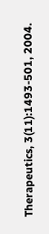Therapeutics, 3(11):1493-501, 2004.